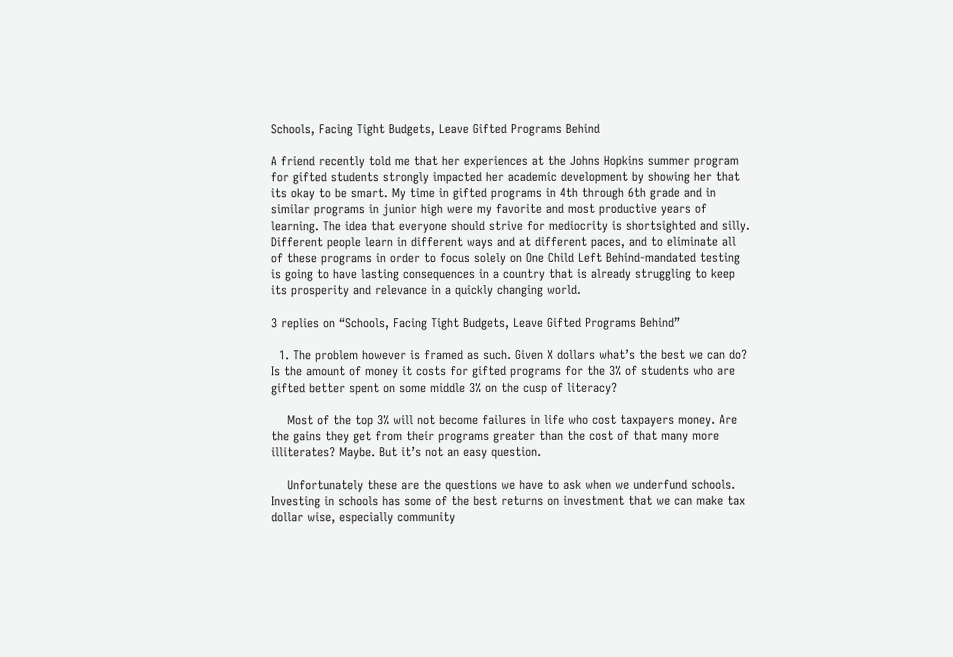Schools, Facing Tight Budgets, Leave Gifted Programs Behind

A friend recently told me that her experiences at the Johns Hopkins summer program for gifted students strongly impacted her academic development by showing her that its okay to be smart. My time in gifted programs in 4th through 6th grade and in similar programs in junior high were my favorite and most productive years of learning. The idea that everyone should strive for mediocrity is shortsighted and silly. Different people learn in different ways and at different paces, and to eliminate all of these programs in order to focus solely on One Child Left Behind-mandated testing is going to have lasting consequences in a country that is already struggling to keep its prosperity and relevance in a quickly changing world.

3 replies on “Schools, Facing Tight Budgets, Leave Gifted Programs Behind”

  1. The problem however is framed as such. Given X dollars what’s the best we can do? Is the amount of money it costs for gifted programs for the 3% of students who are gifted better spent on some middle 3% on the cusp of literacy?

    Most of the top 3% will not become failures in life who cost taxpayers money. Are the gains they get from their programs greater than the cost of that many more illiterates? Maybe. But it’s not an easy question.

    Unfortunately these are the questions we have to ask when we underfund schools. Investing in schools has some of the best returns on investment that we can make tax dollar wise, especially community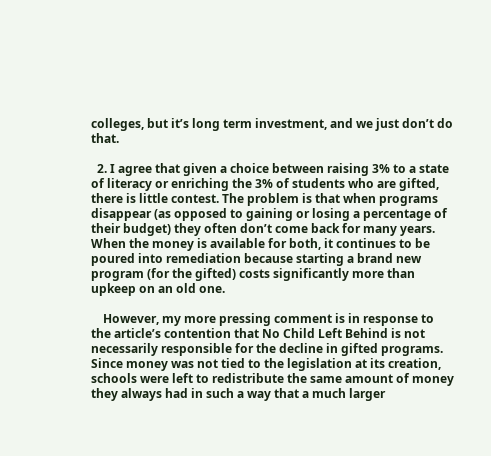colleges, but it’s long term investment, and we just don’t do that.

  2. I agree that given a choice between raising 3% to a state of literacy or enriching the 3% of students who are gifted, there is little contest. The problem is that when programs disappear (as opposed to gaining or losing a percentage of their budget) they often don’t come back for many years. When the money is available for both, it continues to be poured into remediation because starting a brand new program (for the gifted) costs significantly more than upkeep on an old one.

    However, my more pressing comment is in response to the article’s contention that No Child Left Behind is not necessarily responsible for the decline in gifted programs. Since money was not tied to the legislation at its creation, schools were left to redistribute the same amount of money they always had in such a way that a much larger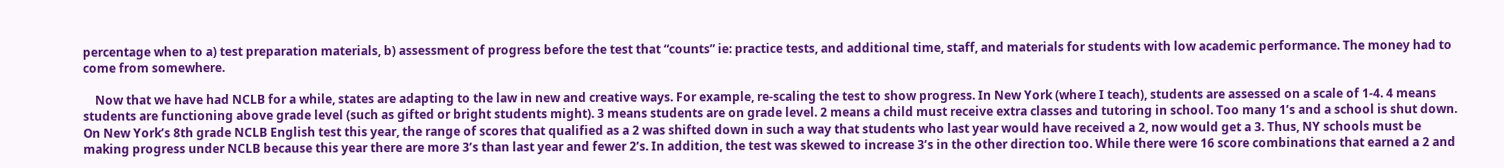percentage when to a) test preparation materials, b) assessment of progress before the test that “counts” ie: practice tests, and additional time, staff, and materials for students with low academic performance. The money had to come from somewhere.

    Now that we have had NCLB for a while, states are adapting to the law in new and creative ways. For example, re-scaling the test to show progress. In New York (where I teach), students are assessed on a scale of 1-4. 4 means students are functioning above grade level (such as gifted or bright students might). 3 means students are on grade level. 2 means a child must receive extra classes and tutoring in school. Too many 1’s and a school is shut down. On New York’s 8th grade NCLB English test this year, the range of scores that qualified as a 2 was shifted down in such a way that students who last year would have received a 2, now would get a 3. Thus, NY schools must be making progress under NCLB because this year there are more 3’s than last year and fewer 2’s. In addition, the test was skewed to increase 3’s in the other direction too. While there were 16 score combinations that earned a 2 and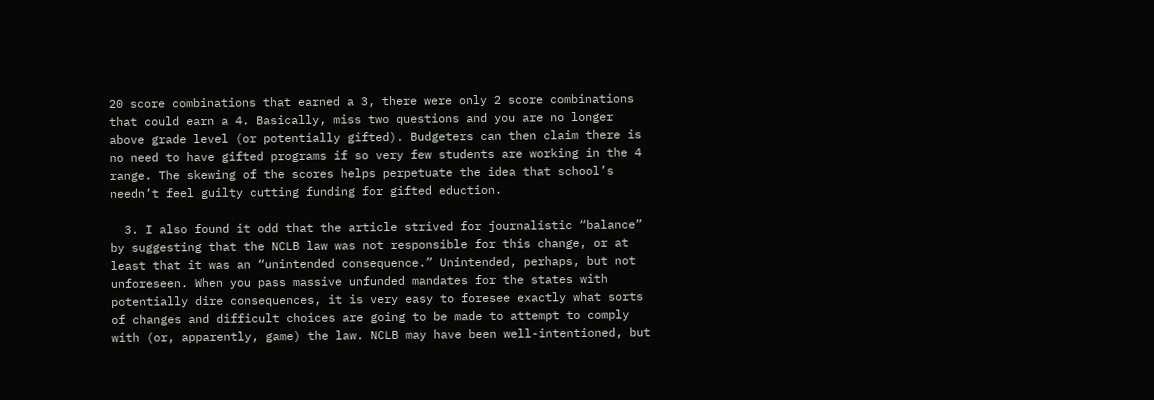20 score combinations that earned a 3, there were only 2 score combinations that could earn a 4. Basically, miss two questions and you are no longer above grade level (or potentially gifted). Budgeters can then claim there is no need to have gifted programs if so very few students are working in the 4 range. The skewing of the scores helps perpetuate the idea that school’s needn’t feel guilty cutting funding for gifted eduction.

  3. I also found it odd that the article strived for journalistic “balance” by suggesting that the NCLB law was not responsible for this change, or at least that it was an “unintended consequence.” Unintended, perhaps, but not unforeseen. When you pass massive unfunded mandates for the states with potentially dire consequences, it is very easy to foresee exactly what sorts of changes and difficult choices are going to be made to attempt to comply with (or, apparently, game) the law. NCLB may have been well-intentioned, but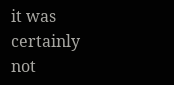it was certainly not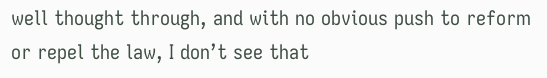well thought through, and with no obvious push to reform or repel the law, I don’t see that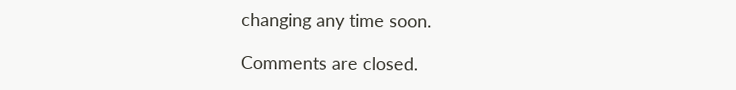changing any time soon.

Comments are closed.